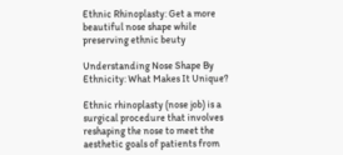Ethnic Rhinoplasty: Get a more beautiful nose shape while preserving ethnic beuty

Understanding Nose Shape By Ethnicity: What Makes It Unique?

Ethnic rhinoplasty (nose job) is a surgical procedure that involves reshaping the nose to meet the aesthetic goals of patients from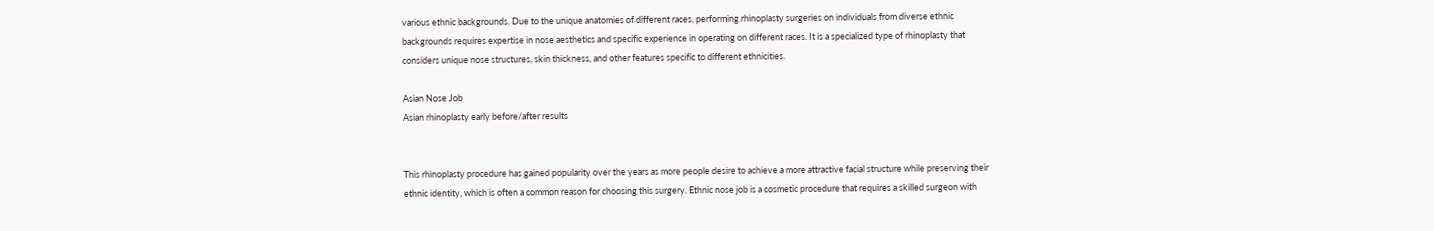various ethnic backgrounds. Due to the unique anatomies of different races, performing rhinoplasty surgeries on individuals from diverse ethnic backgrounds requires expertise in nose aesthetics and specific experience in operating on different races. It is a specialized type of rhinoplasty that considers unique nose structures, skin thickness, and other features specific to different ethnicities.

Asian Nose Job
Asian rhinoplasty early before/after results


This rhinoplasty procedure has gained popularity over the years as more people desire to achieve a more attractive facial structure while preserving their ethnic identity, which is often a common reason for choosing this surgery. Ethnic nose job is a cosmetic procedure that requires a skilled surgeon with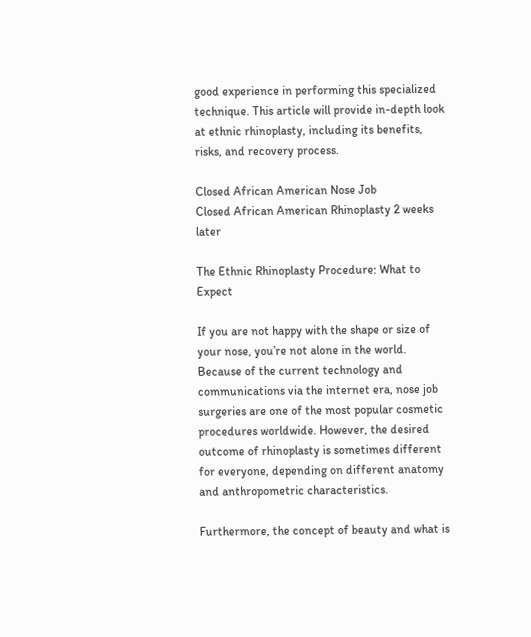good experience in performing this specialized technique. This article will provide in-depth look at ethnic rhinoplasty, including its benefits, risks, and recovery process.

Closed African American Nose Job
Closed African American Rhinoplasty 2 weeks later

The Ethnic Rhinoplasty Procedure: What to Expect

If you are not happy with the shape or size of your nose, you’re not alone in the world. Because of the current technology and communications via the internet era, nose job surgeries are one of the most popular cosmetic procedures worldwide. However, the desired outcome of rhinoplasty is sometimes different for everyone, depending on different anatomy and anthropometric characteristics.

Furthermore, the concept of beauty and what is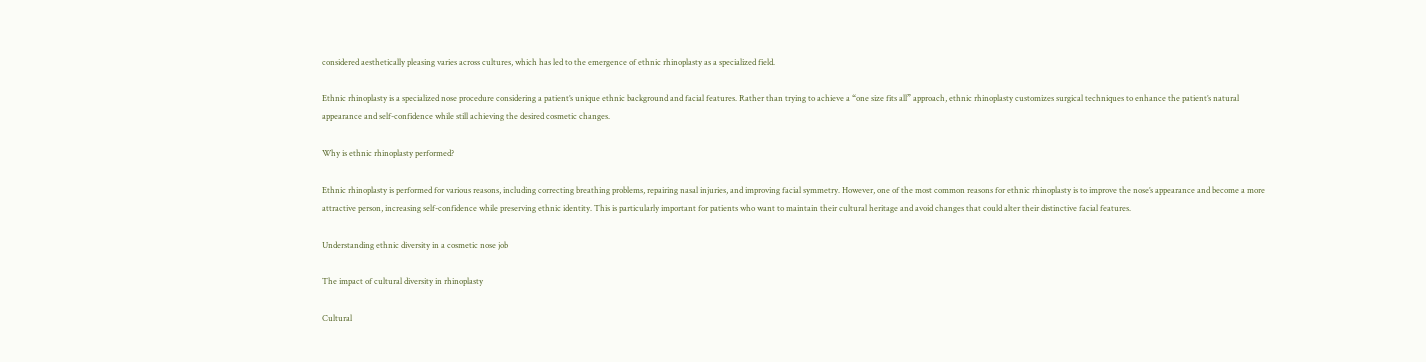considered aesthetically pleasing varies across cultures, which has led to the emergence of ethnic rhinoplasty as a specialized field.

Ethnic rhinoplasty is a specialized nose procedure considering a patient’s unique ethnic background and facial features. Rather than trying to achieve a “one size fits all” approach, ethnic rhinoplasty customizes surgical techniques to enhance the patient’s natural appearance and self-confidence while still achieving the desired cosmetic changes.

Why is ethnic rhinoplasty performed?

Ethnic rhinoplasty is performed for various reasons, including correcting breathing problems, repairing nasal injuries, and improving facial symmetry. However, one of the most common reasons for ethnic rhinoplasty is to improve the nose’s appearance and become a more attractive person, increasing self-confidence while preserving ethnic identity. This is particularly important for patients who want to maintain their cultural heritage and avoid changes that could alter their distinctive facial features.

Understanding ethnic diversity in a cosmetic nose job

The impact of cultural diversity in rhinoplasty

Cultural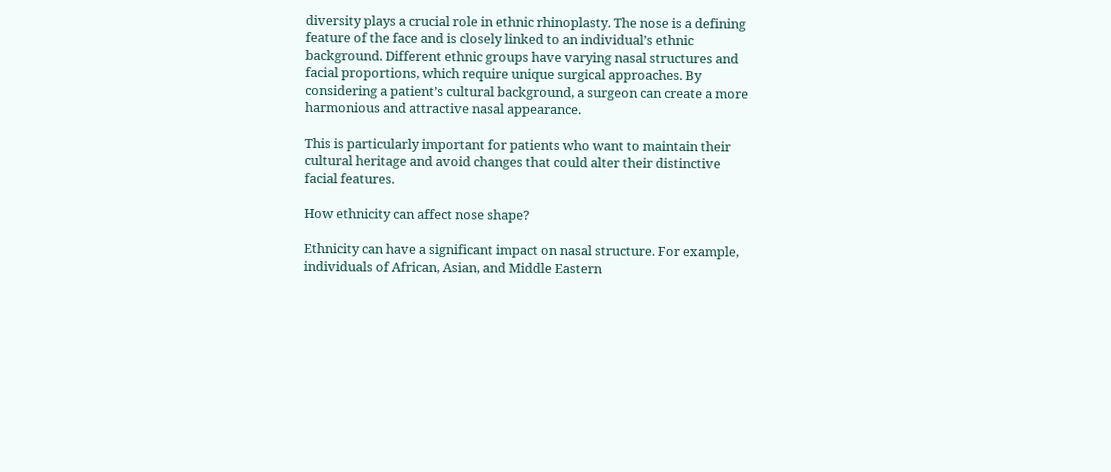diversity plays a crucial role in ethnic rhinoplasty. The nose is a defining feature of the face and is closely linked to an individual’s ethnic background. Different ethnic groups have varying nasal structures and facial proportions, which require unique surgical approaches. By considering a patient’s cultural background, a surgeon can create a more harmonious and attractive nasal appearance.

This is particularly important for patients who want to maintain their cultural heritage and avoid changes that could alter their distinctive facial features.

How ethnicity can affect nose shape?

Ethnicity can have a significant impact on nasal structure. For example, individuals of African, Asian, and Middle Eastern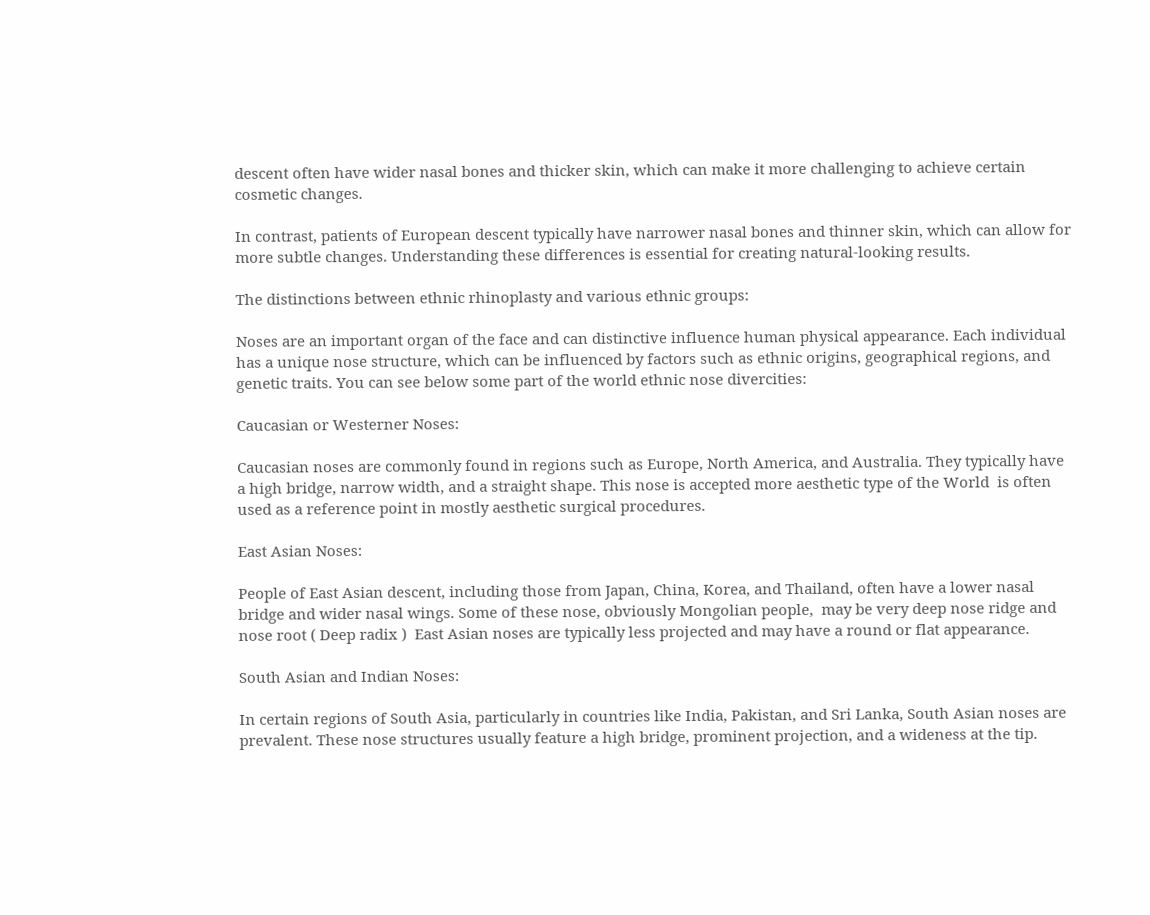descent often have wider nasal bones and thicker skin, which can make it more challenging to achieve certain cosmetic changes.

In contrast, patients of European descent typically have narrower nasal bones and thinner skin, which can allow for more subtle changes. Understanding these differences is essential for creating natural-looking results.

The distinctions between ethnic rhinoplasty and various ethnic groups:

Noses are an important organ of the face and can distinctive influence human physical appearance. Each individual has a unique nose structure, which can be influenced by factors such as ethnic origins, geographical regions, and genetic traits. You can see below some part of the world ethnic nose divercities:

Caucasian or Westerner Noses:

Caucasian noses are commonly found in regions such as Europe, North America, and Australia. They typically have a high bridge, narrow width, and a straight shape. This nose is accepted more aesthetic type of the World  is often used as a reference point in mostly aesthetic surgical procedures.

East Asian Noses:

People of East Asian descent, including those from Japan, China, Korea, and Thailand, often have a lower nasal bridge and wider nasal wings. Some of these nose, obviously Mongolian people,  may be very deep nose ridge and nose root ( Deep radix )  East Asian noses are typically less projected and may have a round or flat appearance.

South Asian and Indian Noses:

In certain regions of South Asia, particularly in countries like India, Pakistan, and Sri Lanka, South Asian noses are prevalent. These nose structures usually feature a high bridge, prominent projection, and a wideness at the tip.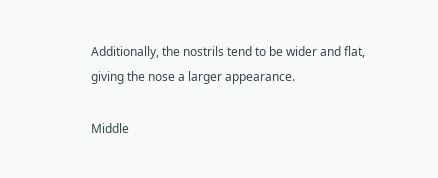Additionally, the nostrils tend to be wider and flat, giving the nose a larger appearance.

Middle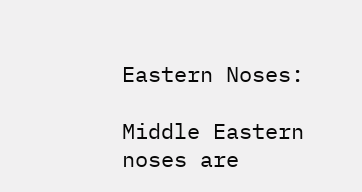Eastern Noses:

Middle Eastern noses are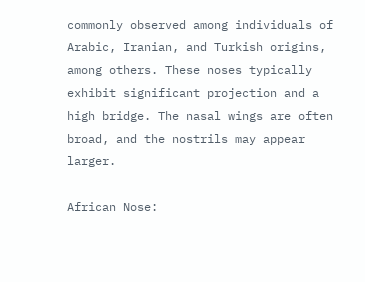commonly observed among individuals of Arabic, Iranian, and Turkish origins, among others. These noses typically exhibit significant projection and a high bridge. The nasal wings are often broad, and the nostrils may appear larger.

African Nose: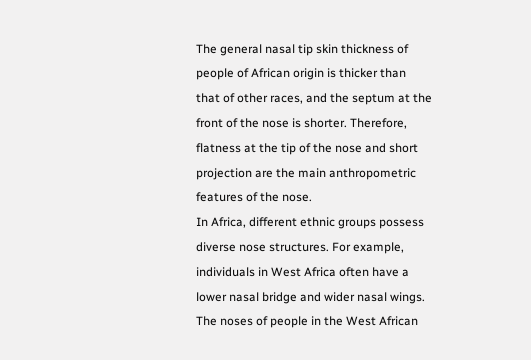The general nasal tip skin thickness of people of African origin is thicker than that of other races, and the septum at the front of the nose is shorter. Therefore, flatness at the tip of the nose and short projection are the main anthropometric features of the nose.
In Africa, different ethnic groups possess diverse nose structures. For example, individuals in West Africa often have a lower nasal bridge and wider nasal wings. The noses of people in the West African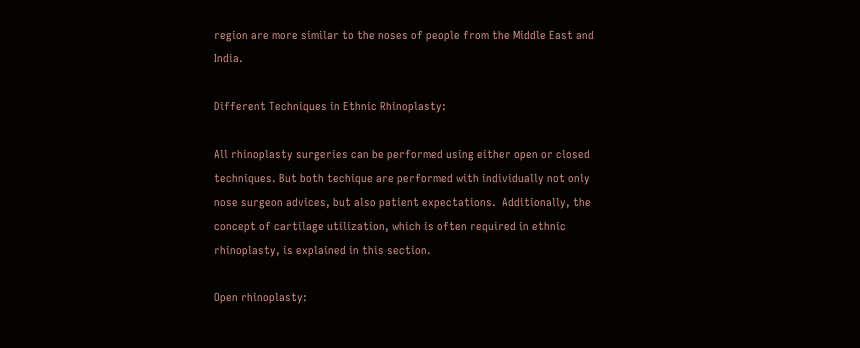region are more similar to the noses of people from the Middle East and India.

Different Techniques in Ethnic Rhinoplasty:

All rhinoplasty surgeries can be performed using either open or closed techniques. But both techique are performed with individually not only nose surgeon advices, but also patient expectations.  Additionally, the concept of cartilage utilization, which is often required in ethnic rhinoplasty, is explained in this section.

Open rhinoplasty: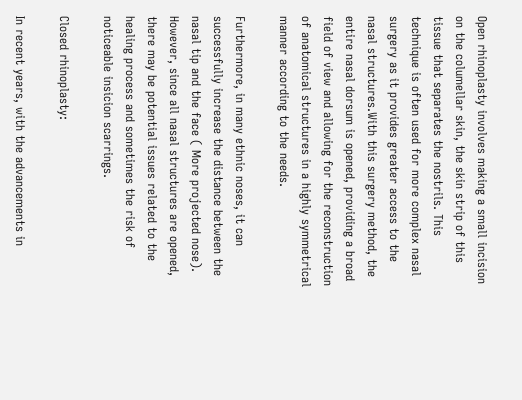Open rhinoplasty involves making a small incision on the columellar skin, the skin strip of this tissue that separates the nostrils. This technique is often used for more complex nasal surgery as it provides greater access to the nasal structures.With this surgery method, the entire nasal dorsum is opened, providing a broad field of view and allowing for the reconstruction of anatomical structures in a highly symmetrical manner according to the needs.

Furthermore, in many ethnic noses, it can successfully increase the distance between the nasal tip and the face ( More projected nose). However, since all nasal structures are opened, there may be potential issues related to the healing process and sometimes the risk of noticeable insicion scarrings.

Closed rhinoplasty:

In recent years, with the advancements in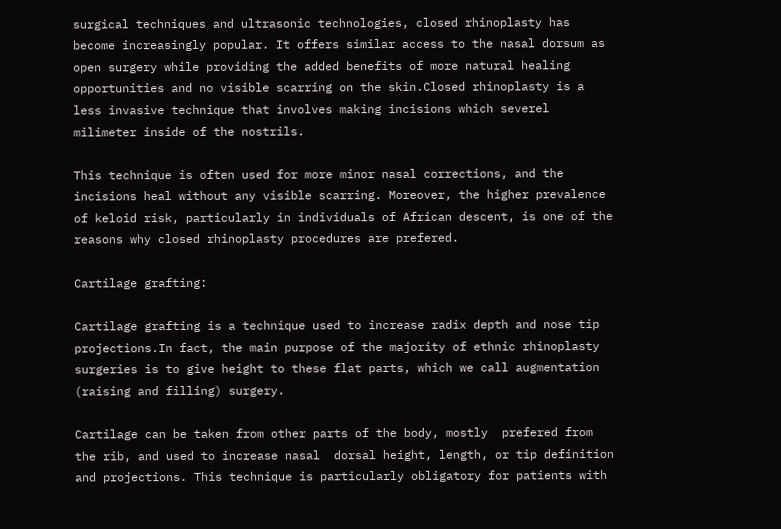surgical techniques and ultrasonic technologies, closed rhinoplasty has become increasingly popular. It offers similar access to the nasal dorsum as open surgery while providing the added benefits of more natural healing opportunities and no visible scarring on the skin.Closed rhinoplasty is a less invasive technique that involves making incisions which severel milimeter inside of the nostrils.

This technique is often used for more minor nasal corrections, and the incisions heal without any visible scarring. Moreover, the higher prevalence of keloid risk, particularly in individuals of African descent, is one of the reasons why closed rhinoplasty procedures are prefered.

Cartilage grafting:

Cartilage grafting is a technique used to increase radix depth and nose tip projections.In fact, the main purpose of the majority of ethnic rhinoplasty surgeries is to give height to these flat parts, which we call augmentation (raising and filling) surgery.

Cartilage can be taken from other parts of the body, mostly  prefered from the rib, and used to increase nasal  dorsal height, length, or tip definition and projections. This technique is particularly obligatory for patients with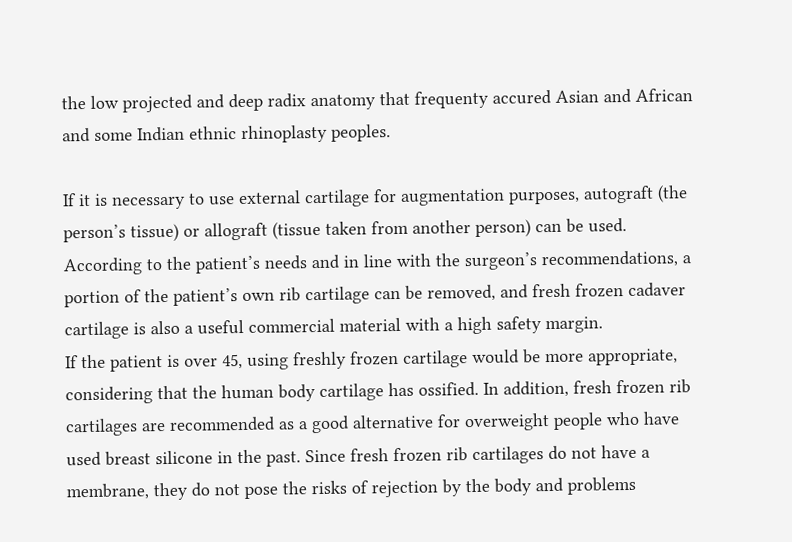the low projected and deep radix anatomy that frequenty accured Asian and African and some Indian ethnic rhinoplasty peoples.

If it is necessary to use external cartilage for augmentation purposes, autograft (the person’s tissue) or allograft (tissue taken from another person) can be used. According to the patient’s needs and in line with the surgeon’s recommendations, a portion of the patient’s own rib cartilage can be removed, and fresh frozen cadaver cartilage is also a useful commercial material with a high safety margin.
If the patient is over 45, using freshly frozen cartilage would be more appropriate, considering that the human body cartilage has ossified. In addition, fresh frozen rib cartilages are recommended as a good alternative for overweight people who have used breast silicone in the past. Since fresh frozen rib cartilages do not have a membrane, they do not pose the risks of rejection by the body and problems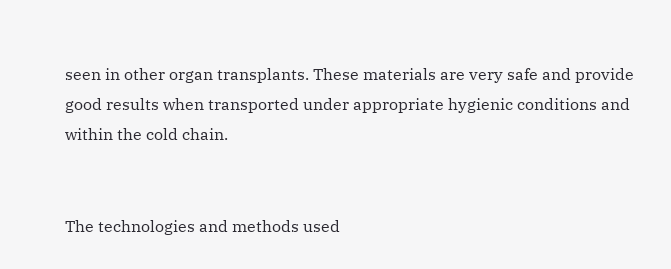seen in other organ transplants. These materials are very safe and provide good results when transported under appropriate hygienic conditions and within the cold chain.


The technologies and methods used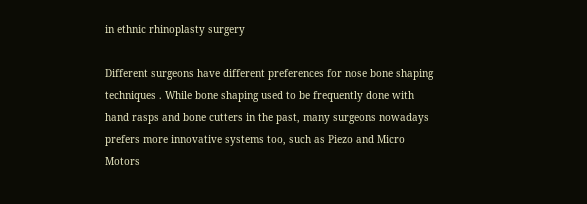in ethnic rhinoplasty surgery

Different surgeons have different preferences for nose bone shaping techniques . While bone shaping used to be frequently done with hand rasps and bone cutters in the past, many surgeons nowadays prefers more innovative systems too, such as Piezo and Micro Motors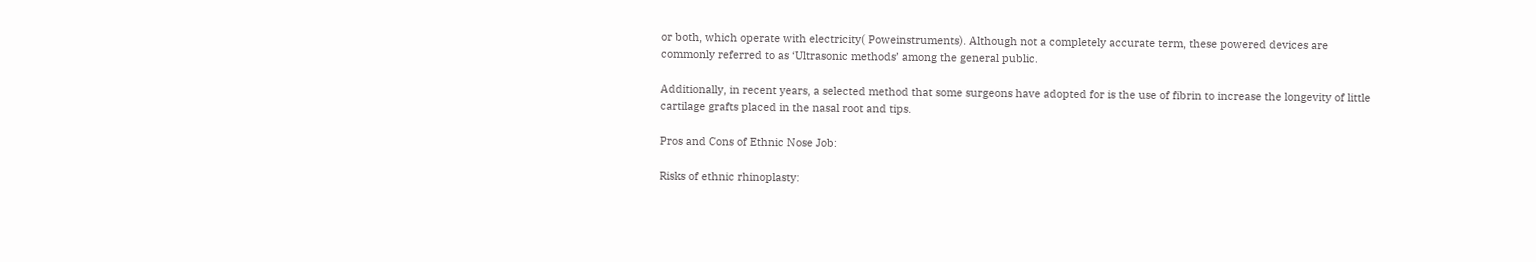or both, which operate with electricity( Poweinstruments). Although not a completely accurate term, these powered devices are commonly referred to as ‘Ultrasonic methods’ among the general public.

Additionally, in recent years, a selected method that some surgeons have adopted for is the use of fibrin to increase the longevity of little cartilage grafts placed in the nasal root and tips.

Pros and Cons of Ethnic Nose Job:

Risks of ethnic rhinoplasty: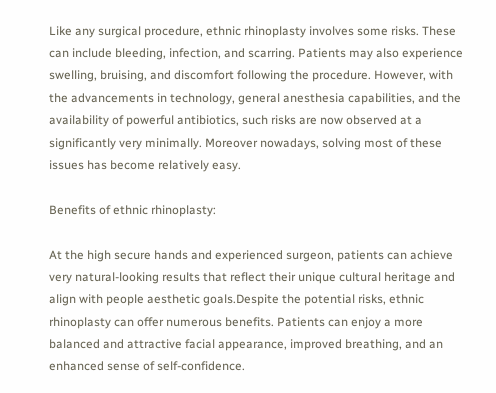Like any surgical procedure, ethnic rhinoplasty involves some risks. These can include bleeding, infection, and scarring. Patients may also experience swelling, bruising, and discomfort following the procedure. However, with the advancements in technology, general anesthesia capabilities, and the availability of powerful antibiotics, such risks are now observed at a significantly very minimally. Moreover nowadays, solving most of these issues has become relatively easy.

Benefits of ethnic rhinoplasty:

At the high secure hands and experienced surgeon, patients can achieve very natural-looking results that reflect their unique cultural heritage and align with people aesthetic goals.Despite the potential risks, ethnic rhinoplasty can offer numerous benefits. Patients can enjoy a more balanced and attractive facial appearance, improved breathing, and an enhanced sense of self-confidence.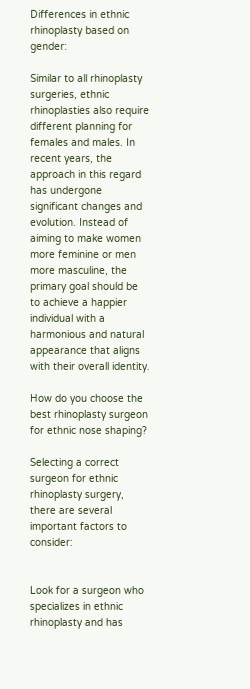Differences in ethnic rhinoplasty based on gender:

Similar to all rhinoplasty surgeries, ethnic rhinoplasties also require different planning for females and males. In recent years, the approach in this regard has undergone significant changes and evolution. Instead of aiming to make women more feminine or men more masculine, the primary goal should be to achieve a happier individual with a harmonious and natural appearance that aligns with their overall identity.

How do you choose the best rhinoplasty surgeon for ethnic nose shaping?

Selecting a correct surgeon for ethnic rhinoplasty surgery, there are several important factors to consider:


Look for a surgeon who specializes in ethnic rhinoplasty and has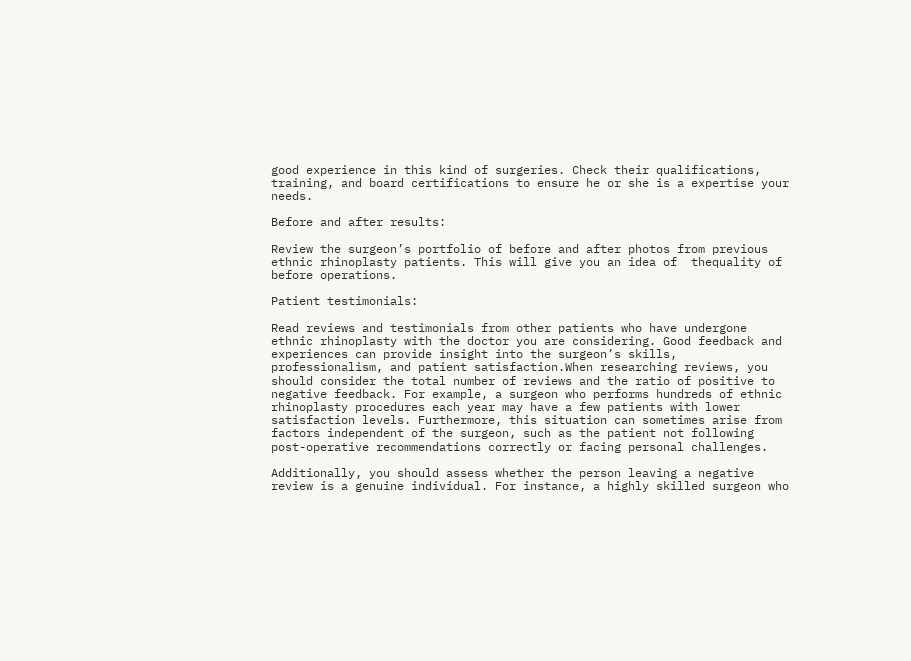good experience in this kind of surgeries. Check their qualifications, training, and board certifications to ensure he or she is a expertise your needs.

Before and after results:

Review the surgeon’s portfolio of before and after photos from previous ethnic rhinoplasty patients. This will give you an idea of  thequality of before operations.

Patient testimonials:

Read reviews and testimonials from other patients who have undergone ethnic rhinoplasty with the doctor you are considering. Good feedback and experiences can provide insight into the surgeon’s skills, professionalism, and patient satisfaction.When researching reviews, you should consider the total number of reviews and the ratio of positive to negative feedback. For example, a surgeon who performs hundreds of ethnic rhinoplasty procedures each year may have a few patients with lower satisfaction levels. Furthermore, this situation can sometimes arise from factors independent of the surgeon, such as the patient not following post-operative recommendations correctly or facing personal challenges.

Additionally, you should assess whether the person leaving a negative review is a genuine individual. For instance, a highly skilled surgeon who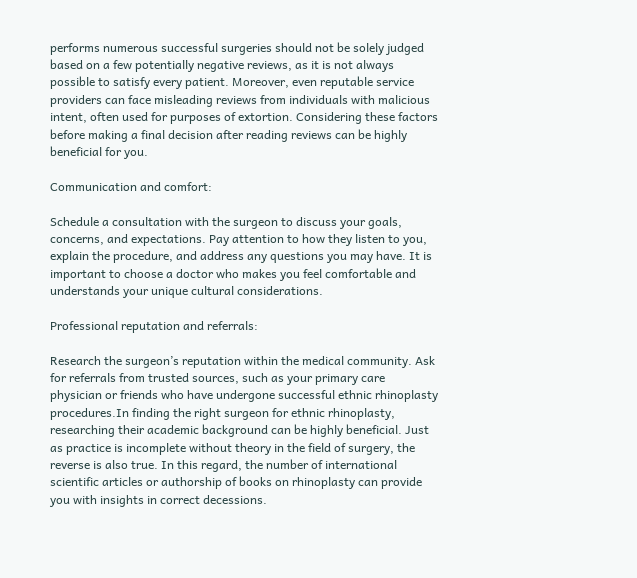performs numerous successful surgeries should not be solely judged based on a few potentially negative reviews, as it is not always possible to satisfy every patient. Moreover, even reputable service providers can face misleading reviews from individuals with malicious intent, often used for purposes of extortion. Considering these factors before making a final decision after reading reviews can be highly beneficial for you.

Communication and comfort:

Schedule a consultation with the surgeon to discuss your goals, concerns, and expectations. Pay attention to how they listen to you, explain the procedure, and address any questions you may have. It is important to choose a doctor who makes you feel comfortable and understands your unique cultural considerations.

Professional reputation and referrals:

Research the surgeon’s reputation within the medical community. Ask for referrals from trusted sources, such as your primary care physician or friends who have undergone successful ethnic rhinoplasty procedures.In finding the right surgeon for ethnic rhinoplasty, researching their academic background can be highly beneficial. Just as practice is incomplete without theory in the field of surgery, the reverse is also true. In this regard, the number of international scientific articles or authorship of books on rhinoplasty can provide you with insights in correct decessions.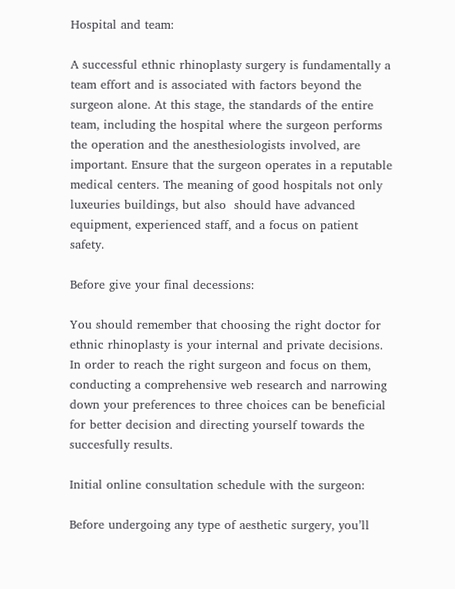Hospital and team:

A successful ethnic rhinoplasty surgery is fundamentally a team effort and is associated with factors beyond the surgeon alone. At this stage, the standards of the entire team, including the hospital where the surgeon performs the operation and the anesthesiologists involved, are important. Ensure that the surgeon operates in a reputable medical centers. The meaning of good hospitals not only luxeuries buildings, but also  should have advanced equipment, experienced staff, and a focus on patient safety.

Before give your final decessions:

You should remember that choosing the right doctor for ethnic rhinoplasty is your internal and private decisions. In order to reach the right surgeon and focus on them, conducting a comprehensive web research and narrowing down your preferences to three choices can be beneficial  for better decision and directing yourself towards the succesfully results.

Initial online consultation schedule with the surgeon:

Before undergoing any type of aesthetic surgery, you’ll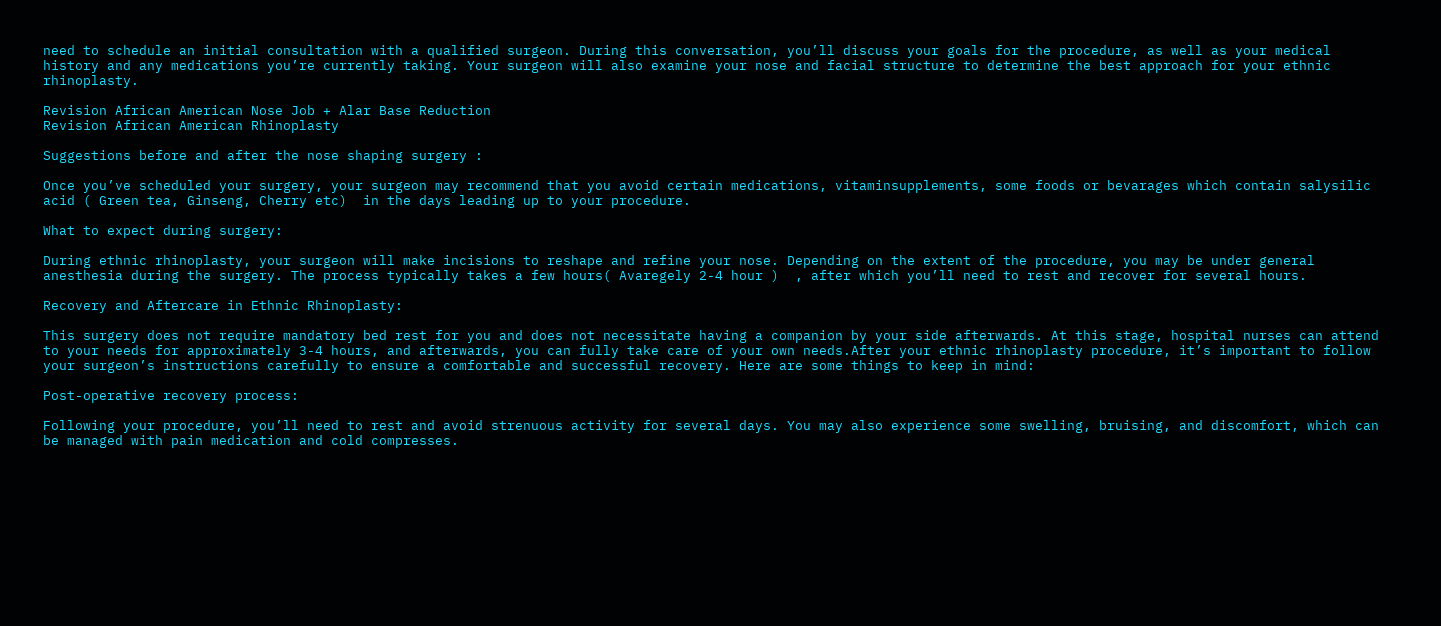need to schedule an initial consultation with a qualified surgeon. During this conversation, you’ll discuss your goals for the procedure, as well as your medical history and any medications you’re currently taking. Your surgeon will also examine your nose and facial structure to determine the best approach for your ethnic rhinoplasty.

Revision African American Nose Job + Alar Base Reduction
Revision African American Rhinoplasty

Suggestions before and after the nose shaping surgery :

Once you’ve scheduled your surgery, your surgeon may recommend that you avoid certain medications, vitaminsupplements, some foods or bevarages which contain salysilic acid ( Green tea, Ginseng, Cherry etc)  in the days leading up to your procedure.

What to expect during surgery:

During ethnic rhinoplasty, your surgeon will make incisions to reshape and refine your nose. Depending on the extent of the procedure, you may be under general anesthesia during the surgery. The process typically takes a few hours( Avaregely 2-4 hour )  , after which you’ll need to rest and recover for several hours.

Recovery and Aftercare in Ethnic Rhinoplasty:

This surgery does not require mandatory bed rest for you and does not necessitate having a companion by your side afterwards. At this stage, hospital nurses can attend to your needs for approximately 3-4 hours, and afterwards, you can fully take care of your own needs.After your ethnic rhinoplasty procedure, it’s important to follow your surgeon’s instructions carefully to ensure a comfortable and successful recovery. Here are some things to keep in mind:

Post-operative recovery process:

Following your procedure, you’ll need to rest and avoid strenuous activity for several days. You may also experience some swelling, bruising, and discomfort, which can be managed with pain medication and cold compresses.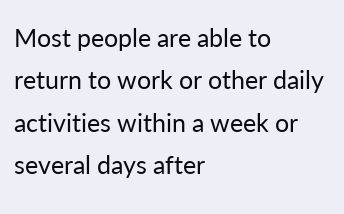Most people are able to return to work or other daily activities within a week or several days after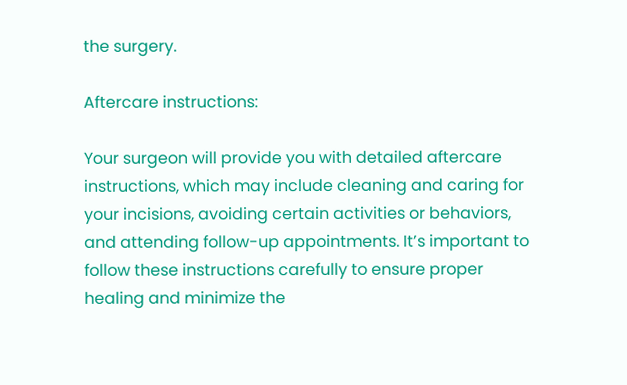the surgery.

Aftercare instructions:

Your surgeon will provide you with detailed aftercare instructions, which may include cleaning and caring for your incisions, avoiding certain activities or behaviors, and attending follow-up appointments. It’s important to follow these instructions carefully to ensure proper healing and minimize the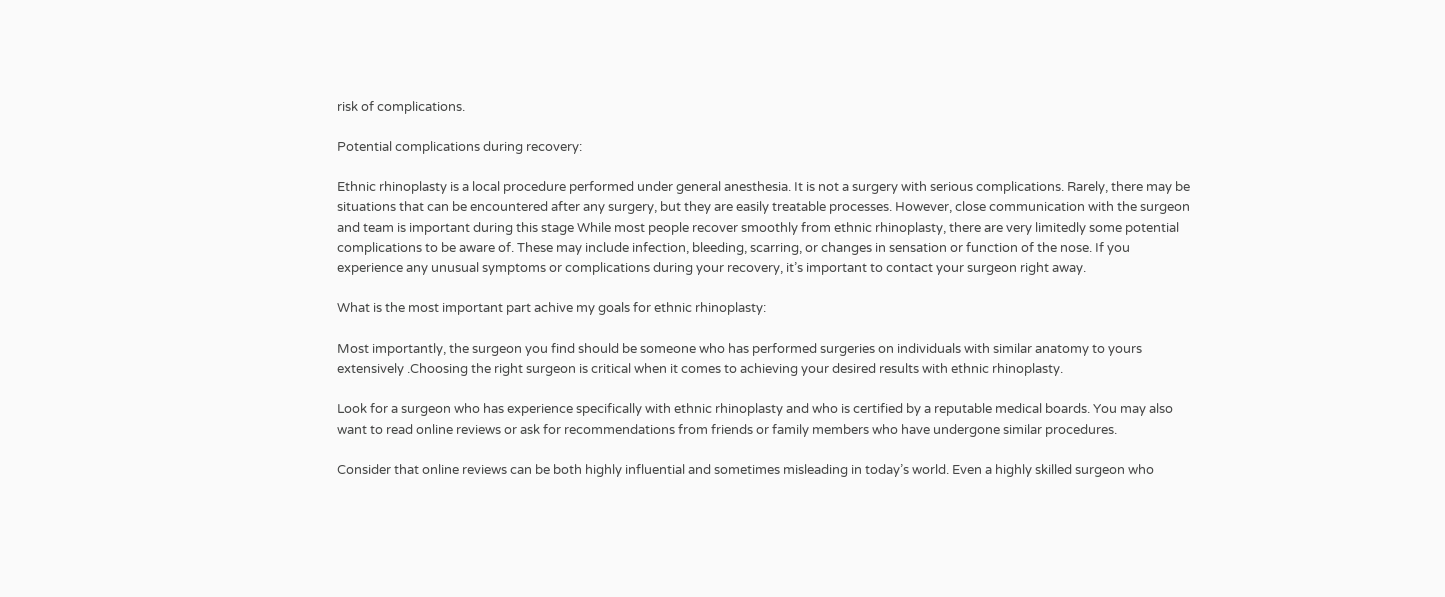risk of complications.

Potential complications during recovery:

Ethnic rhinoplasty is a local procedure performed under general anesthesia. It is not a surgery with serious complications. Rarely, there may be situations that can be encountered after any surgery, but they are easily treatable processes. However, close communication with the surgeon and team is important during this stage While most people recover smoothly from ethnic rhinoplasty, there are very limitedly some potential complications to be aware of. These may include infection, bleeding, scarring, or changes in sensation or function of the nose. If you experience any unusual symptoms or complications during your recovery, it’s important to contact your surgeon right away.

What is the most important part achive my goals for ethnic rhinoplasty:

Most importantly, the surgeon you find should be someone who has performed surgeries on individuals with similar anatomy to yours extensively .Choosing the right surgeon is critical when it comes to achieving your desired results with ethnic rhinoplasty.

Look for a surgeon who has experience specifically with ethnic rhinoplasty and who is certified by a reputable medical boards. You may also want to read online reviews or ask for recommendations from friends or family members who have undergone similar procedures.

Consider that online reviews can be both highly influential and sometimes misleading in today’s world. Even a highly skilled surgeon who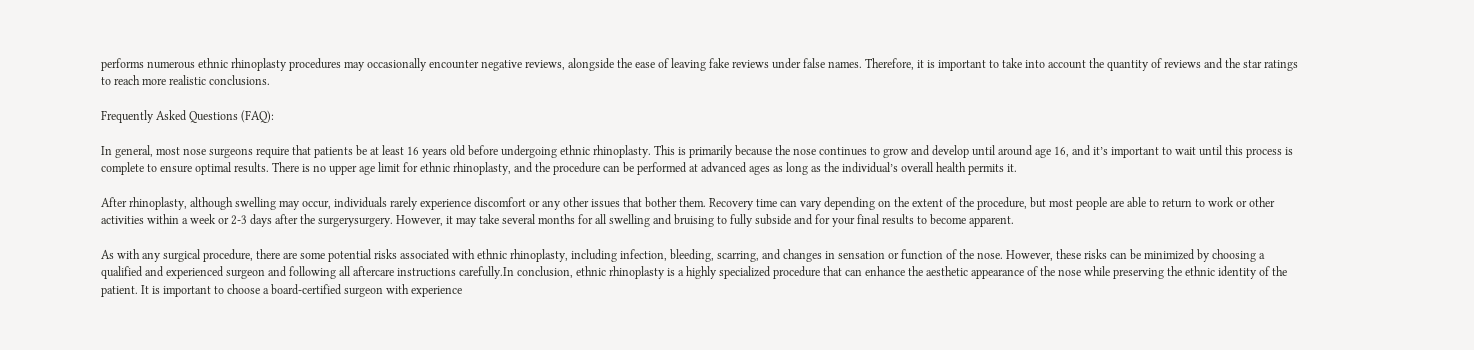performs numerous ethnic rhinoplasty procedures may occasionally encounter negative reviews, alongside the ease of leaving fake reviews under false names. Therefore, it is important to take into account the quantity of reviews and the star ratings to reach more realistic conclusions.

Frequently Asked Questions (FAQ):

In general, most nose surgeons require that patients be at least 16 years old before undergoing ethnic rhinoplasty. This is primarily because the nose continues to grow and develop until around age 16, and it’s important to wait until this process is complete to ensure optimal results. There is no upper age limit for ethnic rhinoplasty, and the procedure can be performed at advanced ages as long as the individual’s overall health permits it.

After rhinoplasty, although swelling may occur, individuals rarely experience discomfort or any other issues that bother them. Recovery time can vary depending on the extent of the procedure, but most people are able to return to work or other activities within a week or 2-3 days after the surgerysurgery. However, it may take several months for all swelling and bruising to fully subside and for your final results to become apparent.

As with any surgical procedure, there are some potential risks associated with ethnic rhinoplasty, including infection, bleeding, scarring, and changes in sensation or function of the nose. However, these risks can be minimized by choosing a qualified and experienced surgeon and following all aftercare instructions carefully.In conclusion, ethnic rhinoplasty is a highly specialized procedure that can enhance the aesthetic appearance of the nose while preserving the ethnic identity of the patient. It is important to choose a board-certified surgeon with experience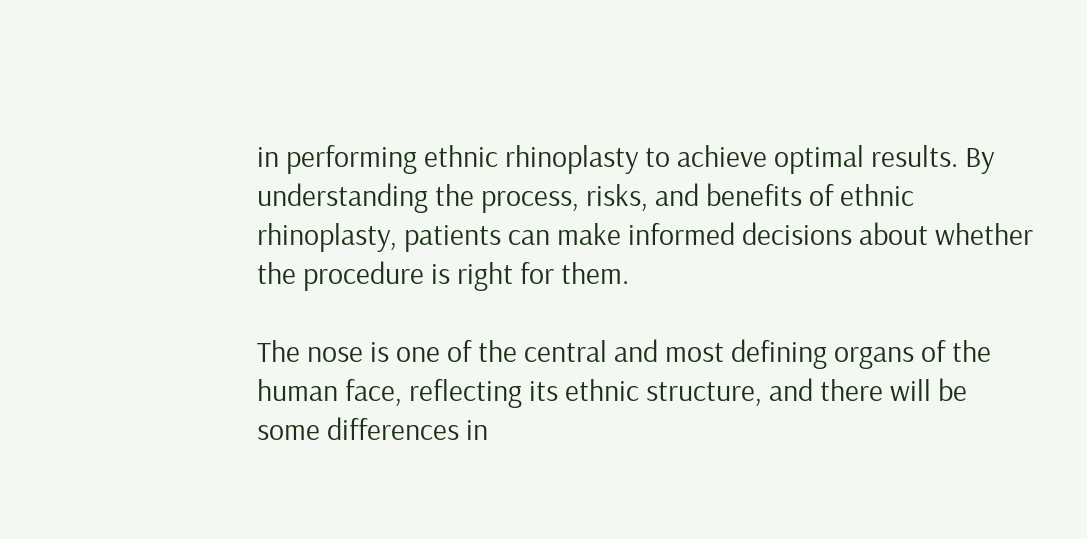in performing ethnic rhinoplasty to achieve optimal results. By understanding the process, risks, and benefits of ethnic rhinoplasty, patients can make informed decisions about whether the procedure is right for them.

The nose is one of the central and most defining organs of the human face, reflecting its ethnic structure, and there will be some differences in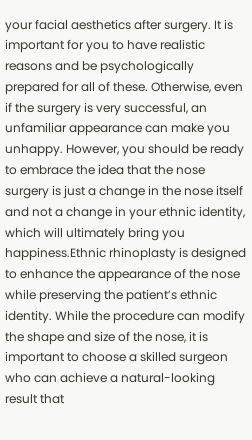your facial aesthetics after surgery. It is important for you to have realistic reasons and be psychologically prepared for all of these. Otherwise, even if the surgery is very successful, an unfamiliar appearance can make you unhappy. However, you should be ready to embrace the idea that the nose surgery is just a change in the nose itself and not a change in your ethnic identity, which will ultimately bring you happiness.Ethnic rhinoplasty is designed to enhance the appearance of the nose while preserving the patient’s ethnic identity. While the procedure can modify the shape and size of the nose, it is important to choose a skilled surgeon who can achieve a natural-looking result that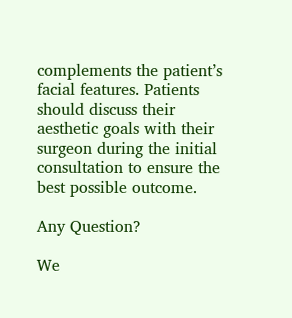complements the patient’s facial features. Patients should discuss their aesthetic goals with their surgeon during the initial consultation to ensure the best possible outcome.

Any Question?

We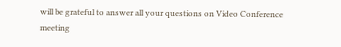will be grateful to answer all your questions on Video Conference meeting